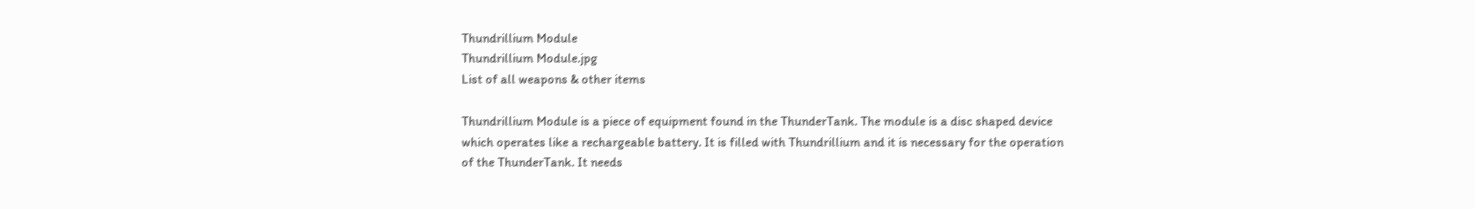Thundrillium Module
Thundrillium Module.jpg
List of all weapons & other items

Thundrillium Module is a piece of equipment found in the ThunderTank. The module is a disc shaped device which operates like a rechargeable battery. It is filled with Thundrillium and it is necessary for the operation of the ThunderTank. It needs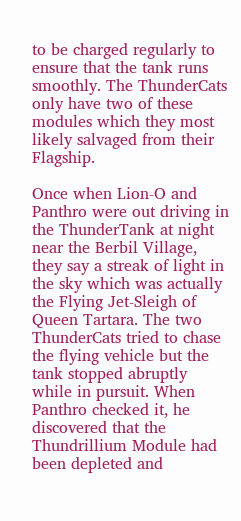to be charged regularly to ensure that the tank runs smoothly. The ThunderCats only have two of these modules which they most likely salvaged from their Flagship.

Once when Lion-O and Panthro were out driving in the ThunderTank at night near the Berbil Village, they say a streak of light in the sky which was actually the Flying Jet-Sleigh of Queen Tartara. The two ThunderCats tried to chase the flying vehicle but the tank stopped abruptly while in pursuit. When Panthro checked it, he discovered that the Thundrillium Module had been depleted and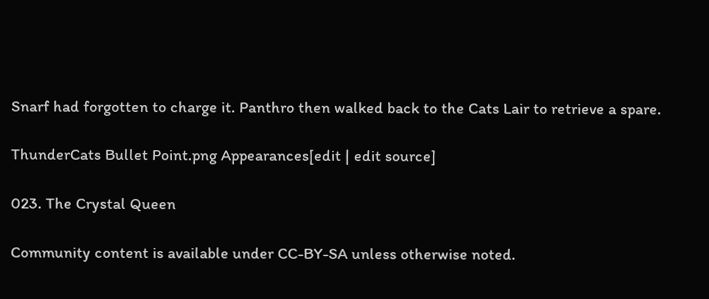Snarf had forgotten to charge it. Panthro then walked back to the Cats Lair to retrieve a spare.

ThunderCats Bullet Point.png Appearances[edit | edit source]

023. The Crystal Queen

Community content is available under CC-BY-SA unless otherwise noted.